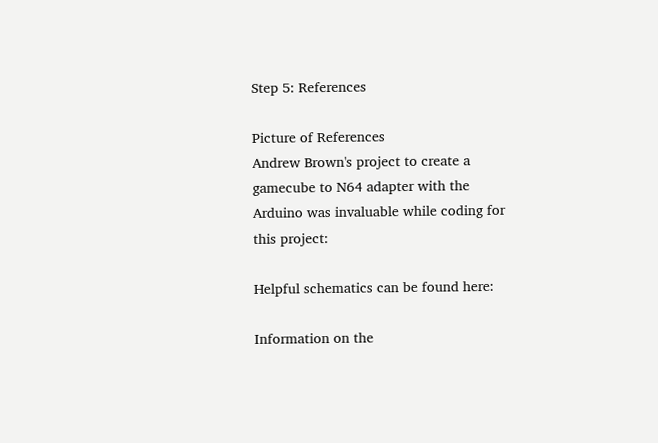Step 5: References

Picture of References
Andrew Brown's project to create a gamecube to N64 adapter with the Arduino was invaluable while coding for this project:

Helpful schematics can be found here:

Information on the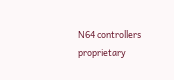N64 controllers proprietary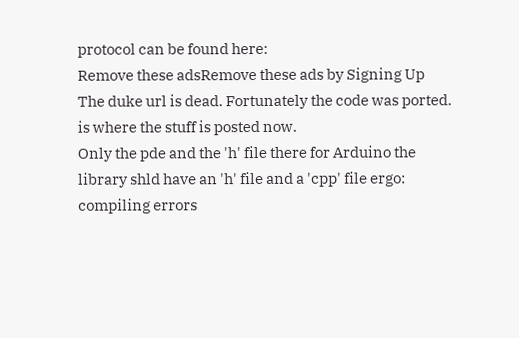protocol can be found here:
Remove these adsRemove these ads by Signing Up
The duke url is dead. Fortunately the code was ported. is where the stuff is posted now.
Only the pde and the 'h' file there for Arduino the library shld have an 'h' file and a 'cpp' file ergo: compiling errors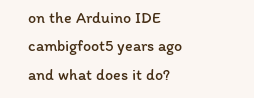on the Arduino IDE
cambigfoot5 years ago
and what does it do?